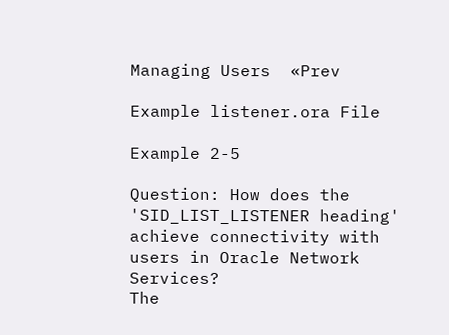Managing Users  «Prev

Example listener.ora File

Example 2-5

Question: How does the 'SID_LIST_LISTENER heading' achieve connectivity with users in Oracle Network Services?
The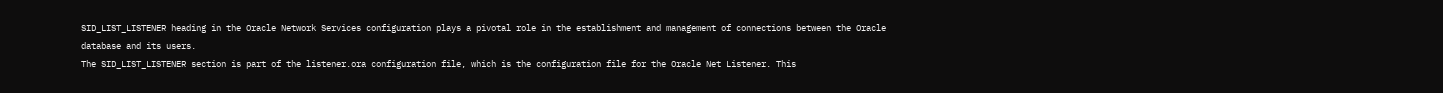SID_LIST_LISTENER heading in the Oracle Network Services configuration plays a pivotal role in the establishment and management of connections between the Oracle database and its users.
The SID_LIST_LISTENER section is part of the listener.ora configuration file, which is the configuration file for the Oracle Net Listener. This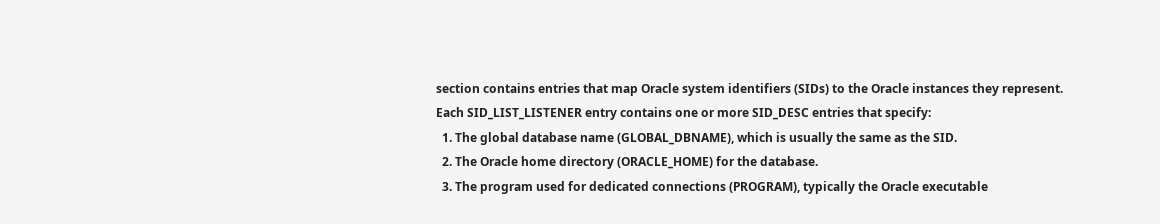section contains entries that map Oracle system identifiers (SIDs) to the Oracle instances they represent.
Each SID_LIST_LISTENER entry contains one or more SID_DESC entries that specify:
  1. The global database name (GLOBAL_DBNAME), which is usually the same as the SID.
  2. The Oracle home directory (ORACLE_HOME) for the database.
  3. The program used for dedicated connections (PROGRAM), typically the Oracle executable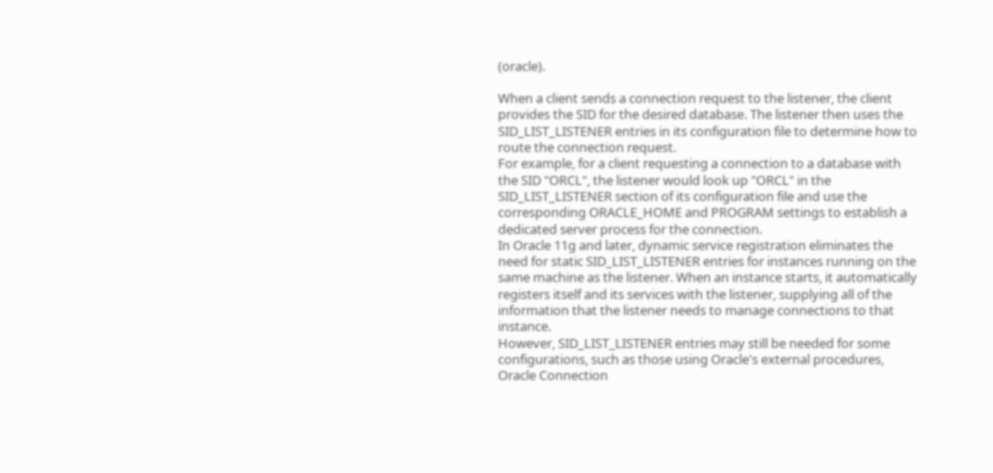(oracle).

When a client sends a connection request to the listener, the client provides the SID for the desired database. The listener then uses the SID_LIST_LISTENER entries in its configuration file to determine how to route the connection request.
For example, for a client requesting a connection to a database with the SID "ORCL", the listener would look up "ORCL" in the SID_LIST_LISTENER section of its configuration file and use the corresponding ORACLE_HOME and PROGRAM settings to establish a dedicated server process for the connection.
In Oracle 11g and later, dynamic service registration eliminates the need for static SID_LIST_LISTENER entries for instances running on the same machine as the listener. When an instance starts, it automatically registers itself and its services with the listener, supplying all of the information that the listener needs to manage connections to that instance.
However, SID_LIST_LISTENER entries may still be needed for some configurations, such as those using Oracle's external procedures, Oracle Connection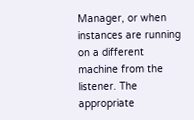Manager, or when instances are running on a different machine from the listener. The appropriate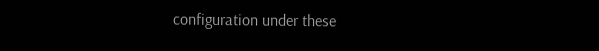configuration under these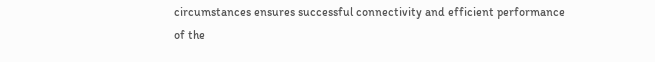circumstances ensures successful connectivity and efficient performance of the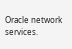Oracle network services.